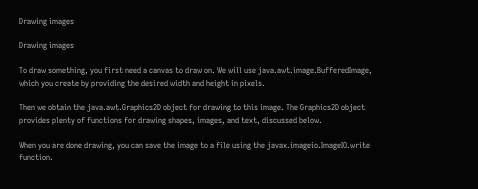Drawing images

Drawing images

To draw something, you first need a canvas to draw on. We will use java.awt.image.BufferedImage, which you create by providing the desired width and height in pixels.

Then we obtain the java.awt.Graphics2D object for drawing to this image. The Graphics2D object provides plenty of functions for drawing shapes, images, and text, discussed below.

When you are done drawing, you can save the image to a file using the javax.imageio.ImageIO.write function.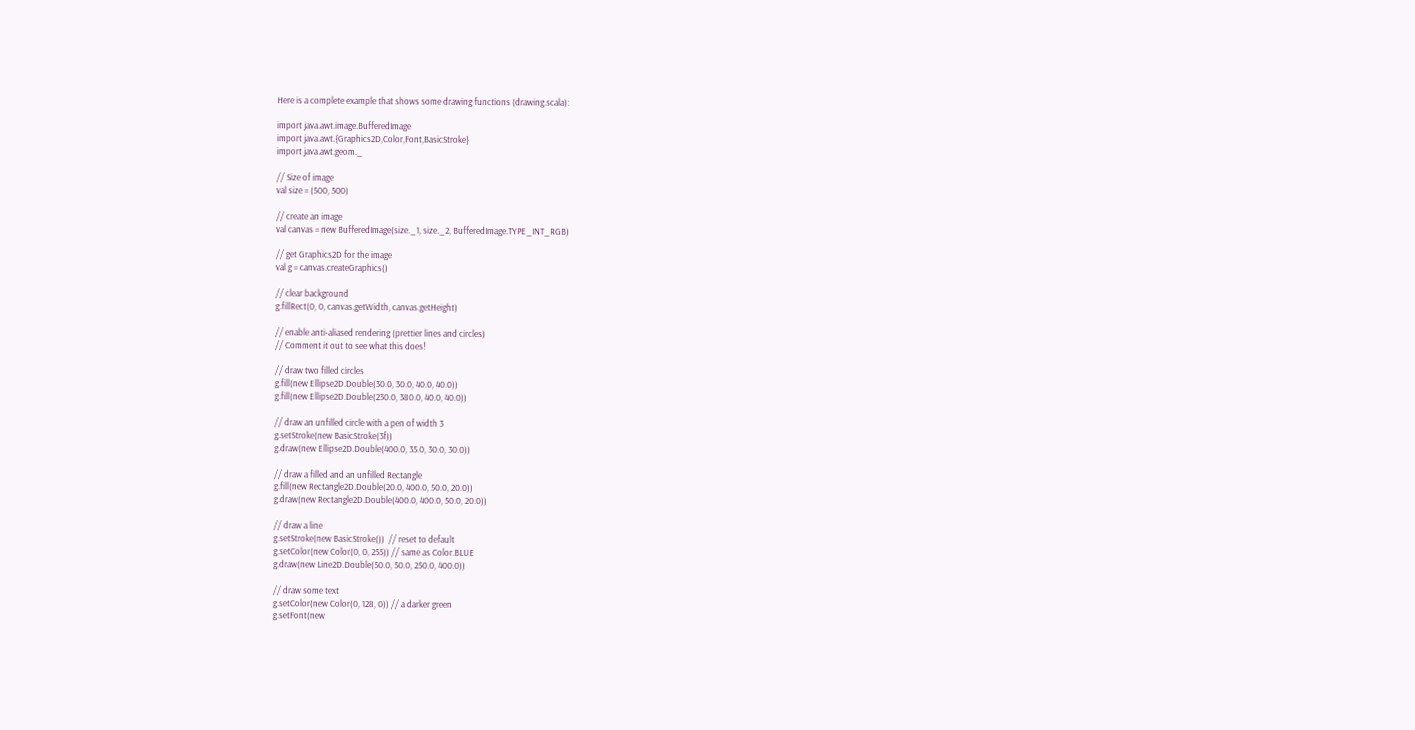Here is a complete example that shows some drawing functions (drawing.scala):

import java.awt.image.BufferedImage
import java.awt.{Graphics2D,Color,Font,BasicStroke}
import java.awt.geom._

// Size of image
val size = (500, 500)

// create an image
val canvas = new BufferedImage(size._1, size._2, BufferedImage.TYPE_INT_RGB)

// get Graphics2D for the image
val g = canvas.createGraphics()

// clear background
g.fillRect(0, 0, canvas.getWidth, canvas.getHeight)

// enable anti-aliased rendering (prettier lines and circles)
// Comment it out to see what this does!

// draw two filled circles
g.fill(new Ellipse2D.Double(30.0, 30.0, 40.0, 40.0))
g.fill(new Ellipse2D.Double(230.0, 380.0, 40.0, 40.0))

// draw an unfilled circle with a pen of width 3
g.setStroke(new BasicStroke(3f))
g.draw(new Ellipse2D.Double(400.0, 35.0, 30.0, 30.0))

// draw a filled and an unfilled Rectangle
g.fill(new Rectangle2D.Double(20.0, 400.0, 50.0, 20.0))
g.draw(new Rectangle2D.Double(400.0, 400.0, 50.0, 20.0))

// draw a line
g.setStroke(new BasicStroke())  // reset to default
g.setColor(new Color(0, 0, 255)) // same as Color.BLUE
g.draw(new Line2D.Double(50.0, 50.0, 250.0, 400.0))

// draw some text
g.setColor(new Color(0, 128, 0)) // a darker green
g.setFont(new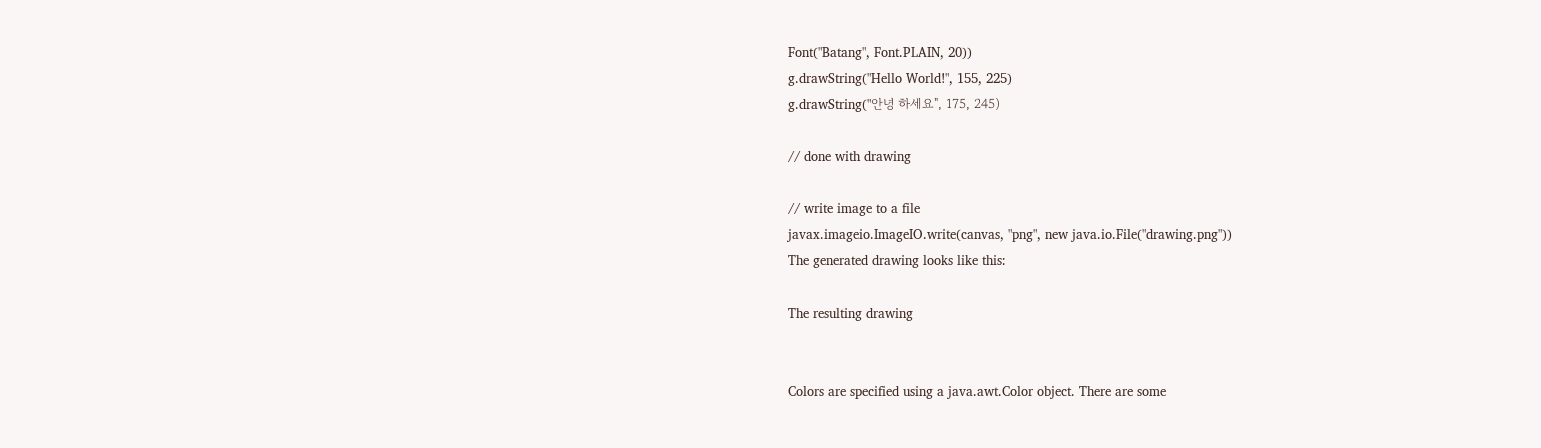Font("Batang", Font.PLAIN, 20))
g.drawString("Hello World!", 155, 225)
g.drawString("안녕 하세요", 175, 245)

// done with drawing

// write image to a file
javax.imageio.ImageIO.write(canvas, "png", new java.io.File("drawing.png"))
The generated drawing looks like this:

The resulting drawing


Colors are specified using a java.awt.Color object. There are some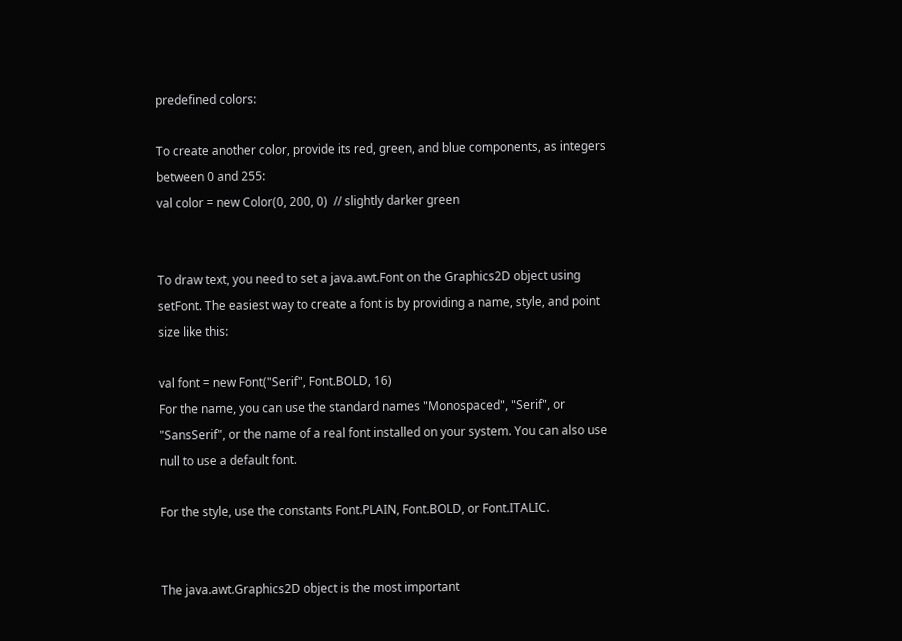predefined colors:

To create another color, provide its red, green, and blue components, as integers between 0 and 255:
val color = new Color(0, 200, 0)  // slightly darker green


To draw text, you need to set a java.awt.Font on the Graphics2D object using setFont. The easiest way to create a font is by providing a name, style, and point size like this:

val font = new Font("Serif", Font.BOLD, 16)
For the name, you can use the standard names "Monospaced", "Serif", or "SansSerif", or the name of a real font installed on your system. You can also use null to use a default font.

For the style, use the constants Font.PLAIN, Font.BOLD, or Font.ITALIC.


The java.awt.Graphics2D object is the most important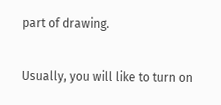part of drawing.

Usually, you will like to turn on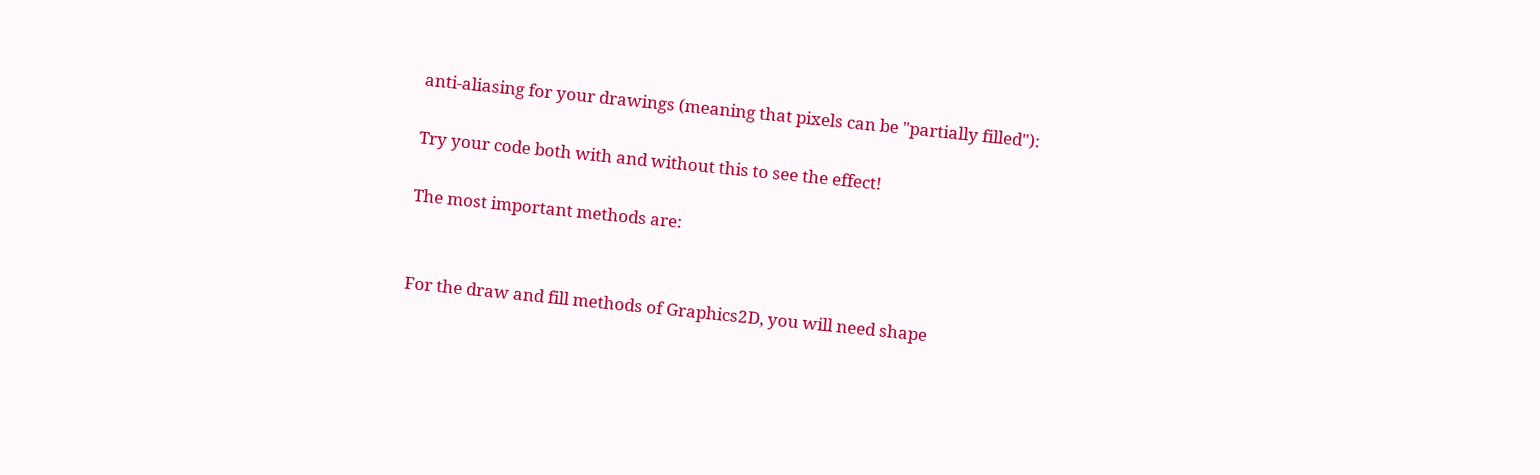anti-aliasing for your drawings (meaning that pixels can be "partially filled"):

Try your code both with and without this to see the effect!

The most important methods are:


For the draw and fill methods of Graphics2D, you will need shape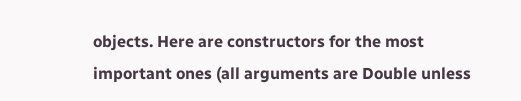objects. Here are constructors for the most important ones (all arguments are Double unless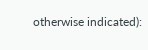otherwise indicated):